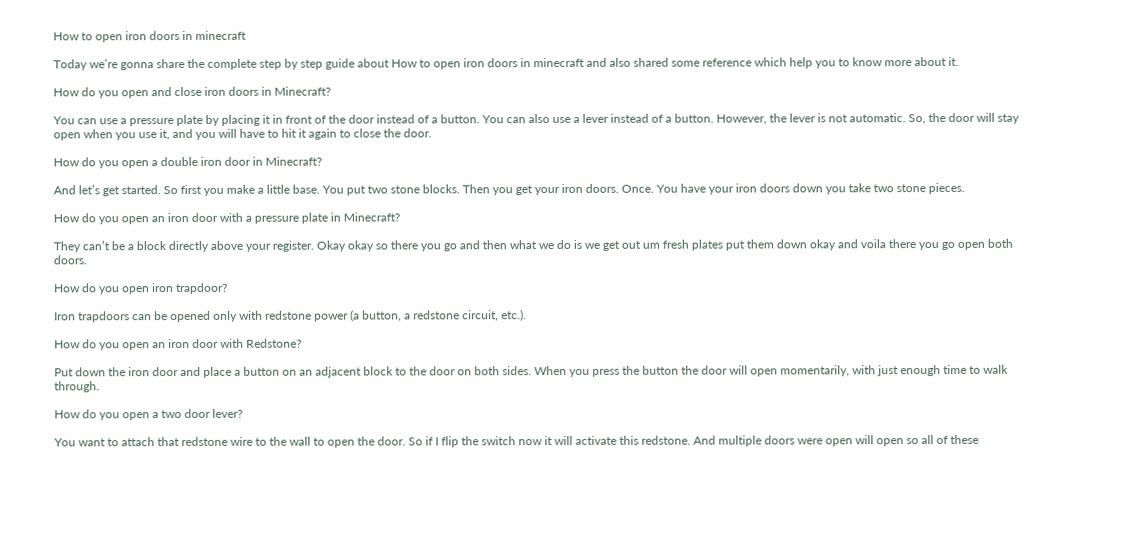How to open iron doors in minecraft

Today we’re gonna share the complete step by step guide about How to open iron doors in minecraft and also shared some reference which help you to know more about it.

How do you open and close iron doors in Minecraft?

You can use a pressure plate by placing it in front of the door instead of a button. You can also use a lever instead of a button. However, the lever is not automatic. So, the door will stay open when you use it, and you will have to hit it again to close the door.

How do you open a double iron door in Minecraft?

And let’s get started. So first you make a little base. You put two stone blocks. Then you get your iron doors. Once. You have your iron doors down you take two stone pieces.

How do you open an iron door with a pressure plate in Minecraft?

They can’t be a block directly above your register. Okay okay so there you go and then what we do is we get out um fresh plates put them down okay and voila there you go open both doors.

How do you open iron trapdoor?

Iron trapdoors can be opened only with redstone power (a button, a redstone circuit, etc.).

How do you open an iron door with Redstone?

Put down the iron door and place a button on an adjacent block to the door on both sides. When you press the button the door will open momentarily, with just enough time to walk through.

How do you open a two door lever?

You want to attach that redstone wire to the wall to open the door. So if I flip the switch now it will activate this redstone. And multiple doors were open will open so all of these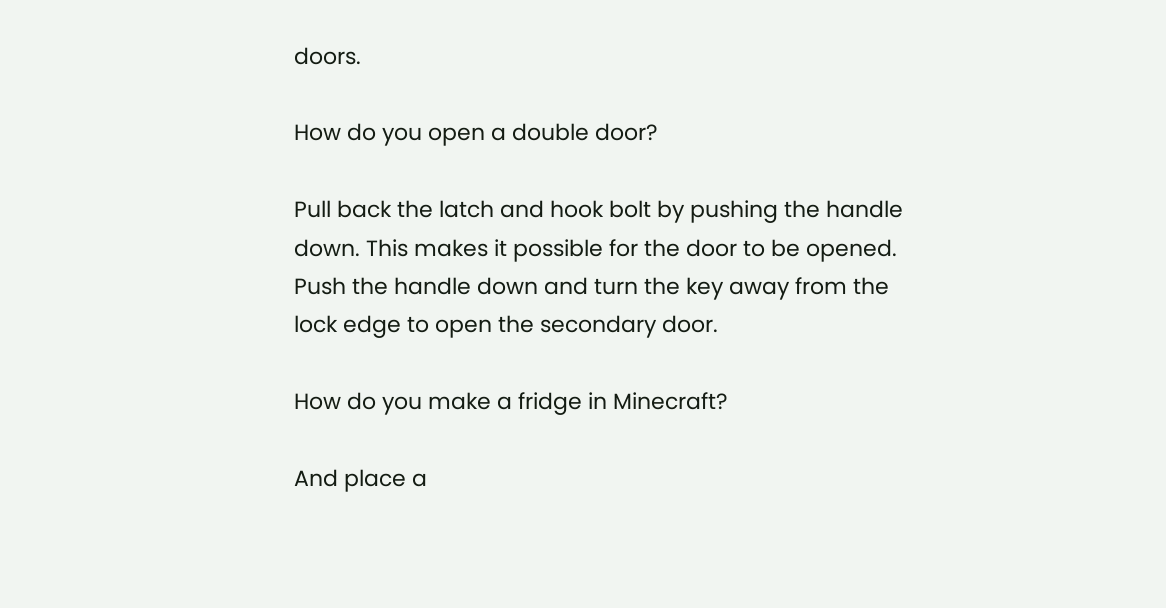doors.

How do you open a double door?

Pull back the latch and hook bolt by pushing the handle down. This makes it possible for the door to be opened. Push the handle down and turn the key away from the lock edge to open the secondary door.

How do you make a fridge in Minecraft?

And place a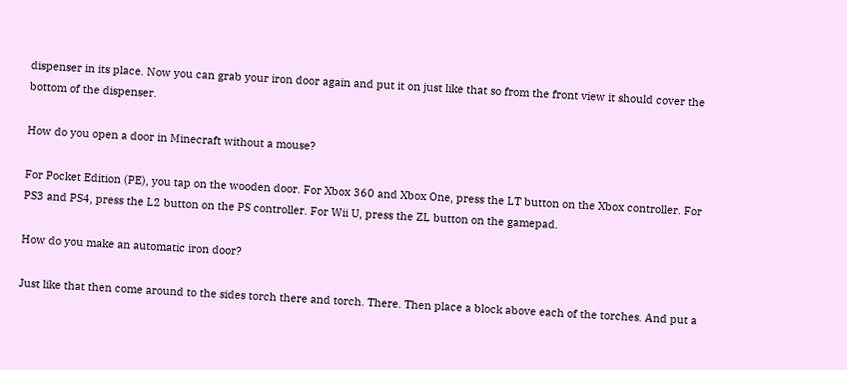dispenser in its place. Now you can grab your iron door again and put it on just like that so from the front view it should cover the bottom of the dispenser.

How do you open a door in Minecraft without a mouse?

For Pocket Edition (PE), you tap on the wooden door. For Xbox 360 and Xbox One, press the LT button on the Xbox controller. For PS3 and PS4, press the L2 button on the PS controller. For Wii U, press the ZL button on the gamepad.

How do you make an automatic iron door?

Just like that then come around to the sides torch there and torch. There. Then place a block above each of the torches. And put a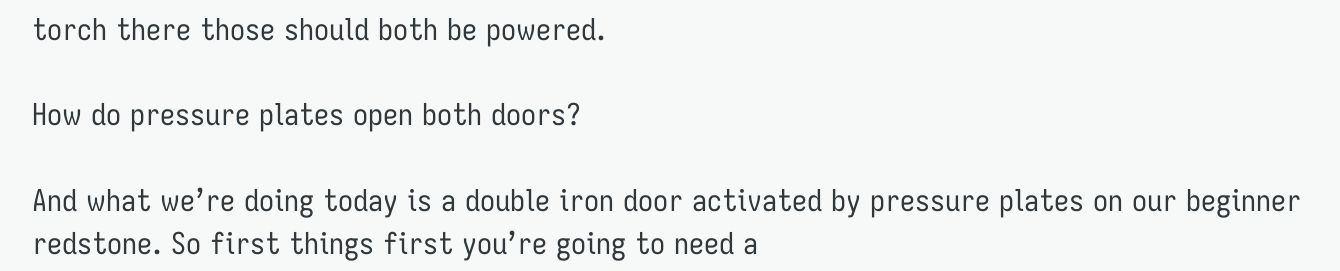torch there those should both be powered.

How do pressure plates open both doors?

And what we’re doing today is a double iron door activated by pressure plates on our beginner redstone. So first things first you’re going to need a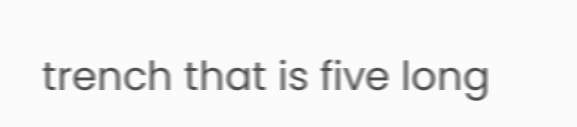trench that is five long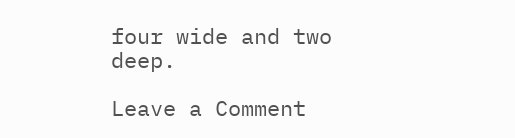four wide and two deep.

Leave a Comment